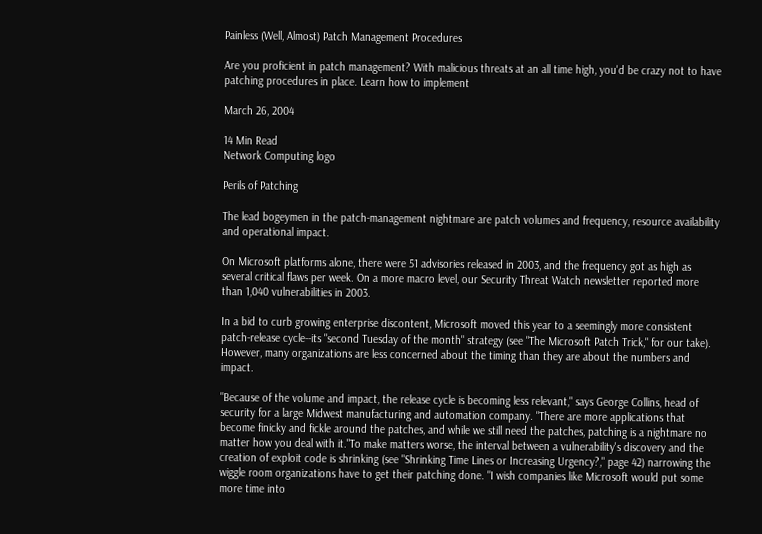Painless (Well, Almost) Patch Management Procedures

Are you proficient in patch management? With malicious threats at an all time high, you'd be crazy not to have patching procedures in place. Learn how to implement

March 26, 2004

14 Min Read
Network Computing logo

Perils of Patching

The lead bogeymen in the patch-management nightmare are patch volumes and frequency, resource availability and operational impact.

On Microsoft platforms alone, there were 51 advisories released in 2003, and the frequency got as high as several critical flaws per week. On a more macro level, our Security Threat Watch newsletter reported more than 1,040 vulnerabilities in 2003.

In a bid to curb growing enterprise discontent, Microsoft moved this year to a seemingly more consistent patch-release cycle--its "second Tuesday of the month" strategy (see "The Microsoft Patch Trick," for our take). However, many organizations are less concerned about the timing than they are about the numbers and impact.

"Because of the volume and impact, the release cycle is becoming less relevant," says George Collins, head of security for a large Midwest manufacturing and automation company. "There are more applications that become finicky and fickle around the patches, and while we still need the patches, patching is a nightmare no matter how you deal with it."To make matters worse, the interval between a vulnerability's discovery and the creation of exploit code is shrinking (see "Shrinking Time Lines or Increasing Urgency?," page 42) narrowing the wiggle room organizations have to get their patching done. "I wish companies like Microsoft would put some more time into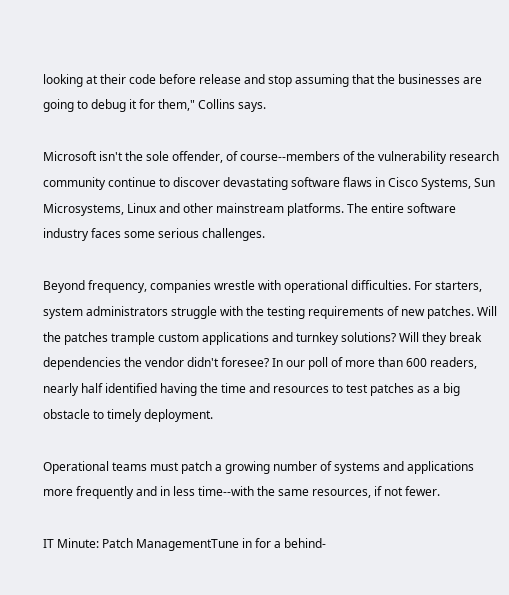looking at their code before release and stop assuming that the businesses are going to debug it for them," Collins says.

Microsoft isn't the sole offender, of course--members of the vulnerability research community continue to discover devastating software flaws in Cisco Systems, Sun Microsystems, Linux and other mainstream platforms. The entire software industry faces some serious challenges.

Beyond frequency, companies wrestle with operational difficulties. For starters, system administrators struggle with the testing requirements of new patches. Will the patches trample custom applications and turnkey solutions? Will they break dependencies the vendor didn't foresee? In our poll of more than 600 readers, nearly half identified having the time and resources to test patches as a big obstacle to timely deployment.

Operational teams must patch a growing number of systems and applications more frequently and in less time--with the same resources, if not fewer.

IT Minute: Patch ManagementTune in for a behind-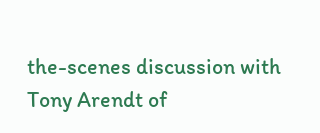the-scenes discussion with Tony Arendt of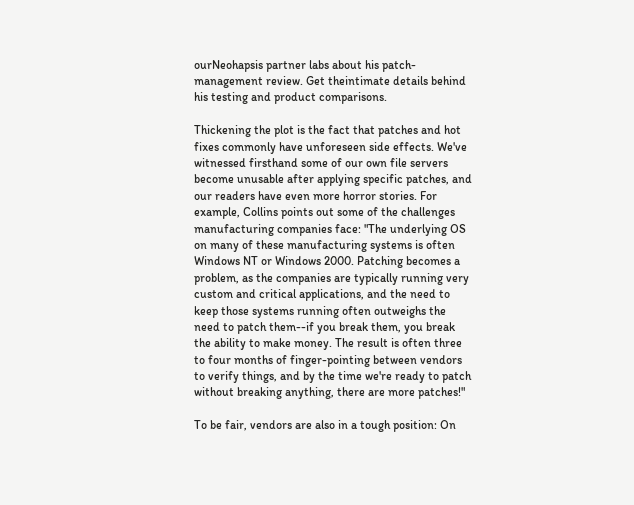ourNeohapsis partner labs about his patch-management review. Get theintimate details behind his testing and product comparisons.

Thickening the plot is the fact that patches and hot fixes commonly have unforeseen side effects. We've witnessed firsthand some of our own file servers become unusable after applying specific patches, and our readers have even more horror stories. For example, Collins points out some of the challenges manufacturing companies face: "The underlying OS on many of these manufacturing systems is often Windows NT or Windows 2000. Patching becomes a problem, as the companies are typically running very custom and critical applications, and the need to keep those systems running often outweighs the need to patch them--if you break them, you break the ability to make money. The result is often three to four months of finger-pointing between vendors to verify things, and by the time we're ready to patch without breaking anything, there are more patches!"

To be fair, vendors are also in a tough position: On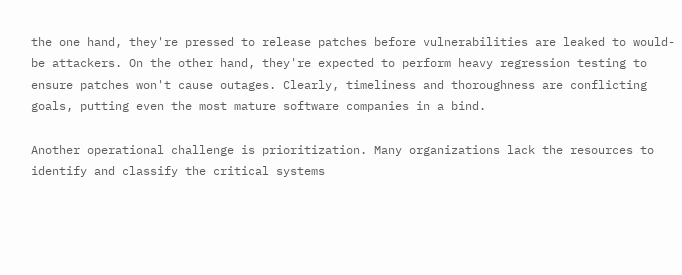the one hand, they're pressed to release patches before vulnerabilities are leaked to would-be attackers. On the other hand, they're expected to perform heavy regression testing to ensure patches won't cause outages. Clearly, timeliness and thoroughness are conflicting goals, putting even the most mature software companies in a bind.

Another operational challenge is prioritization. Many organizations lack the resources to identify and classify the critical systems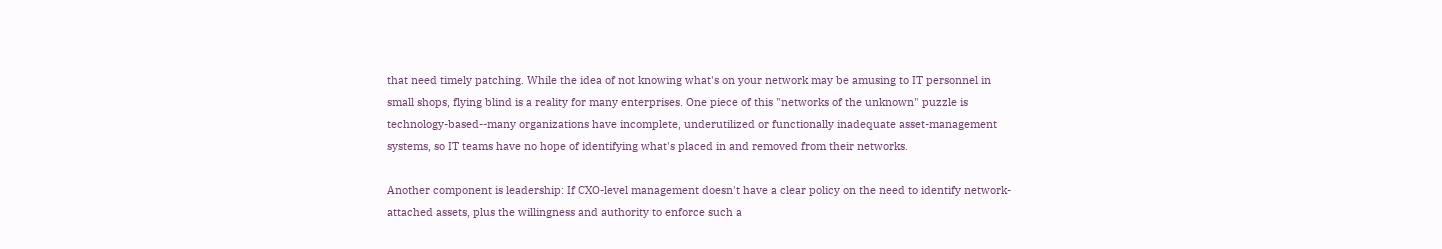that need timely patching. While the idea of not knowing what's on your network may be amusing to IT personnel in small shops, flying blind is a reality for many enterprises. One piece of this "networks of the unknown" puzzle is technology-based--many organizations have incomplete, underutilized or functionally inadequate asset-management systems, so IT teams have no hope of identifying what's placed in and removed from their networks.

Another component is leadership: If CXO-level management doesn't have a clear policy on the need to identify network-attached assets, plus the willingness and authority to enforce such a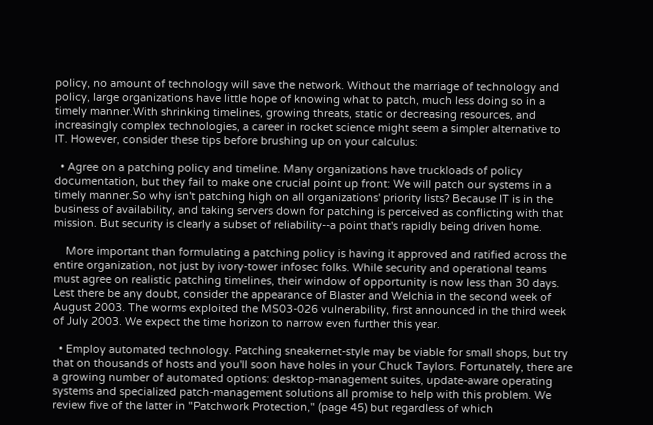policy, no amount of technology will save the network. Without the marriage of technology and policy, large organizations have little hope of knowing what to patch, much less doing so in a timely manner.With shrinking timelines, growing threats, static or decreasing resources, and increasingly complex technologies, a career in rocket science might seem a simpler alternative to IT. However, consider these tips before brushing up on your calculus:

  • Agree on a patching policy and timeline. Many organizations have truckloads of policy documentation, but they fail to make one crucial point up front: We will patch our systems in a timely manner.So why isn't patching high on all organizations' priority lists? Because IT is in the business of availability, and taking servers down for patching is perceived as conflicting with that mission. But security is clearly a subset of reliability--a point that's rapidly being driven home.

    More important than formulating a patching policy is having it approved and ratified across the entire organization, not just by ivory-tower infosec folks. While security and operational teams must agree on realistic patching timelines, their window of opportunity is now less than 30 days. Lest there be any doubt, consider the appearance of Blaster and Welchia in the second week of August 2003. The worms exploited the MS03-026 vulnerability, first announced in the third week of July 2003. We expect the time horizon to narrow even further this year.

  • Employ automated technology. Patching sneakernet-style may be viable for small shops, but try that on thousands of hosts and you'll soon have holes in your Chuck Taylors. Fortunately, there are a growing number of automated options: desktop-management suites, update-aware operating systems and specialized patch-management solutions all promise to help with this problem. We review five of the latter in "Patchwork Protection," (page 45) but regardless of which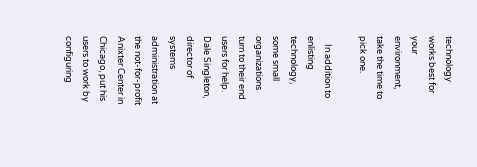technology works best for your environment, take the time to pick one.

    In addition to enlisting technology, some small organizations turn to their end users for help. Dale Singleton, director of systems administration at the not-for-profit Anixter Center in Chicago, put his users to work by configuring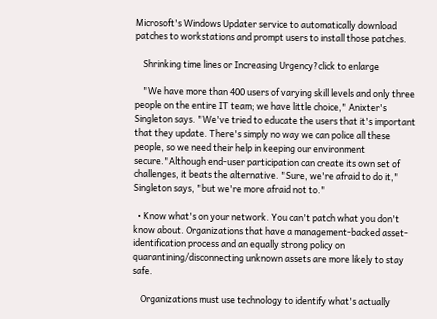Microsoft's Windows Updater service to automatically download patches to workstations and prompt users to install those patches.

    Shrinking time lines or Increasing Urgency?click to enlarge

    "We have more than 400 users of varying skill levels and only three people on the entire IT team; we have little choice," Anixter's Singleton says. "We've tried to educate the users that it's important that they update. There's simply no way we can police all these people, so we need their help in keeping our environment secure."Although end-user participation can create its own set of challenges, it beats the alternative. "Sure, we're afraid to do it," Singleton says, "but we're more afraid not to."

  • Know what's on your network. You can't patch what you don't know about. Organizations that have a management-backed asset-identification process and an equally strong policy on quarantining/disconnecting unknown assets are more likely to stay safe.

    Organizations must use technology to identify what's actually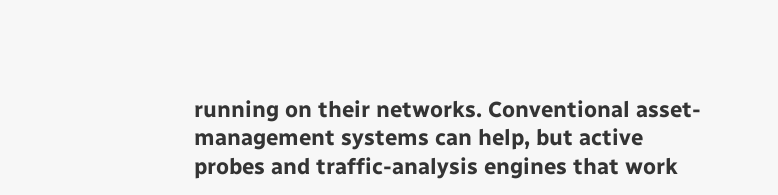running on their networks. Conventional asset-management systems can help, but active probes and traffic-analysis engines that work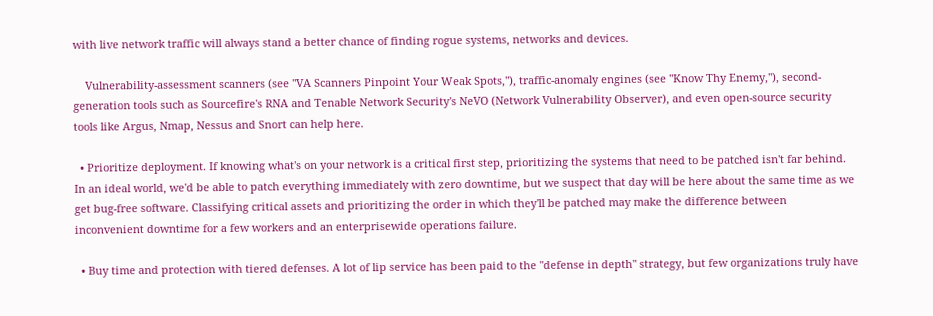with live network traffic will always stand a better chance of finding rogue systems, networks and devices.

    Vulnerability-assessment scanners (see "VA Scanners Pinpoint Your Weak Spots,"), traffic-anomaly engines (see "Know Thy Enemy,"), second-generation tools such as Sourcefire's RNA and Tenable Network Security's NeVO (Network Vulnerability Observer), and even open-source security tools like Argus, Nmap, Nessus and Snort can help here.

  • Prioritize deployment. If knowing what's on your network is a critical first step, prioritizing the systems that need to be patched isn't far behind. In an ideal world, we'd be able to patch everything immediately with zero downtime, but we suspect that day will be here about the same time as we get bug-free software. Classifying critical assets and prioritizing the order in which they'll be patched may make the difference between inconvenient downtime for a few workers and an enterprisewide operations failure.

  • Buy time and protection with tiered defenses. A lot of lip service has been paid to the "defense in depth" strategy, but few organizations truly have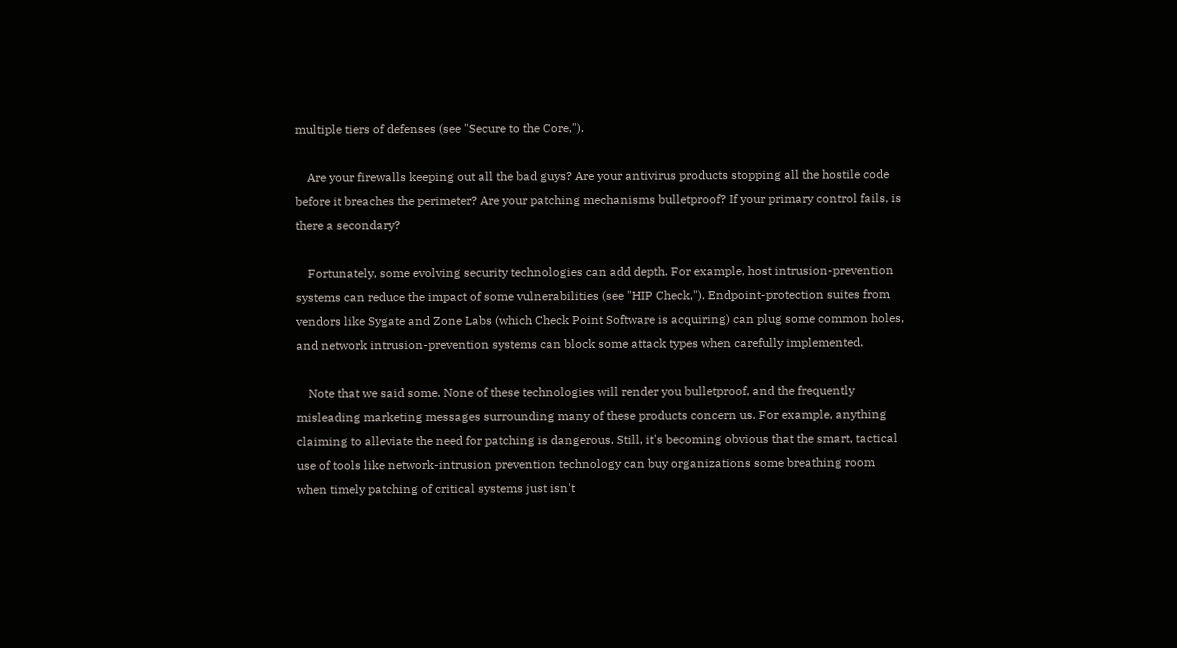multiple tiers of defenses (see "Secure to the Core,").

    Are your firewalls keeping out all the bad guys? Are your antivirus products stopping all the hostile code before it breaches the perimeter? Are your patching mechanisms bulletproof? If your primary control fails, is there a secondary?

    Fortunately, some evolving security technologies can add depth. For example, host intrusion-prevention systems can reduce the impact of some vulnerabilities (see "HIP Check,"). Endpoint-protection suites from vendors like Sygate and Zone Labs (which Check Point Software is acquiring) can plug some common holes, and network intrusion-prevention systems can block some attack types when carefully implemented.

    Note that we said some. None of these technologies will render you bulletproof, and the frequently misleading marketing messages surrounding many of these products concern us. For example, anything claiming to alleviate the need for patching is dangerous. Still, it's becoming obvious that the smart, tactical use of tools like network-intrusion prevention technology can buy organizations some breathing room when timely patching of critical systems just isn't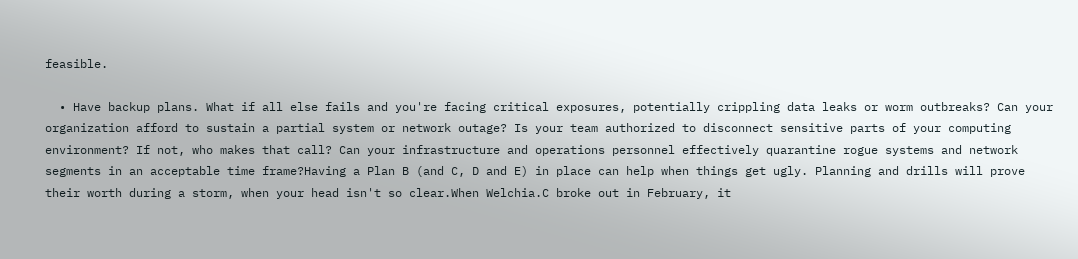feasible.

  • Have backup plans. What if all else fails and you're facing critical exposures, potentially crippling data leaks or worm outbreaks? Can your organization afford to sustain a partial system or network outage? Is your team authorized to disconnect sensitive parts of your computing environment? If not, who makes that call? Can your infrastructure and operations personnel effectively quarantine rogue systems and network segments in an acceptable time frame?Having a Plan B (and C, D and E) in place can help when things get ugly. Planning and drills will prove their worth during a storm, when your head isn't so clear.When Welchia.C broke out in February, it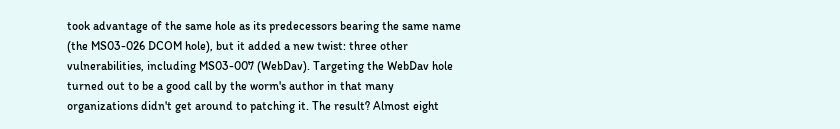took advantage of the same hole as its predecessors bearing the same name (the MS03-026 DCOM hole), but it added a new twist: three other vulnerabilities, including MS03-007 (WebDav). Targeting the WebDav hole turned out to be a good call by the worm's author in that many organizations didn't get around to patching it. The result? Almost eight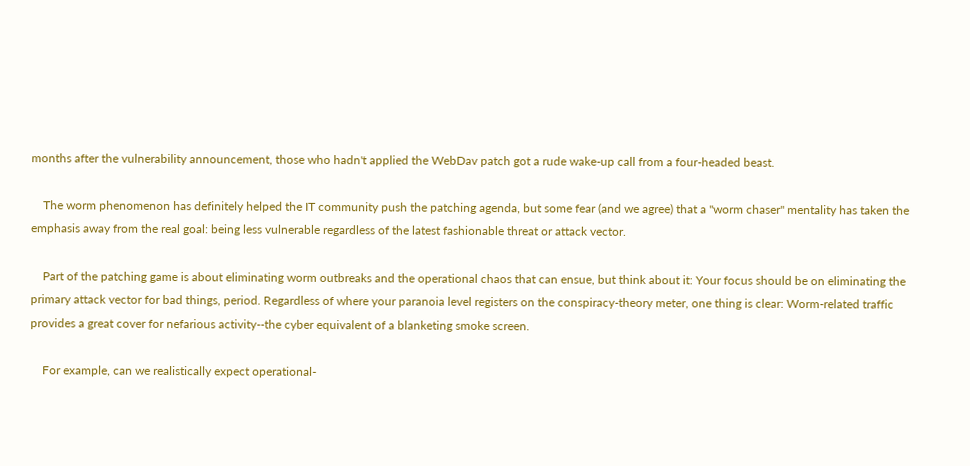months after the vulnerability announcement, those who hadn't applied the WebDav patch got a rude wake-up call from a four-headed beast.

    The worm phenomenon has definitely helped the IT community push the patching agenda, but some fear (and we agree) that a "worm chaser" mentality has taken the emphasis away from the real goal: being less vulnerable regardless of the latest fashionable threat or attack vector.

    Part of the patching game is about eliminating worm outbreaks and the operational chaos that can ensue, but think about it: Your focus should be on eliminating the primary attack vector for bad things, period. Regardless of where your paranoia level registers on the conspiracy-theory meter, one thing is clear: Worm-related traffic provides a great cover for nefarious activity--the cyber equivalent of a blanketing smoke screen.

    For example, can we realistically expect operational-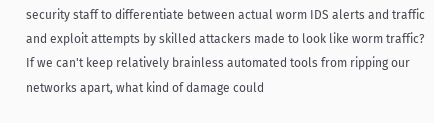security staff to differentiate between actual worm IDS alerts and traffic and exploit attempts by skilled attackers made to look like worm traffic? If we can't keep relatively brainless automated tools from ripping our networks apart, what kind of damage could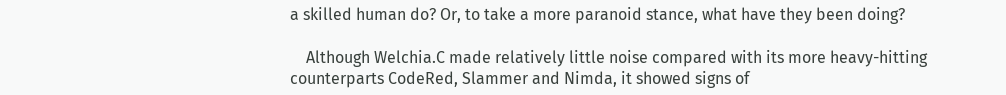a skilled human do? Or, to take a more paranoid stance, what have they been doing?

    Although Welchia.C made relatively little noise compared with its more heavy-hitting counterparts CodeRed, Slammer and Nimda, it showed signs of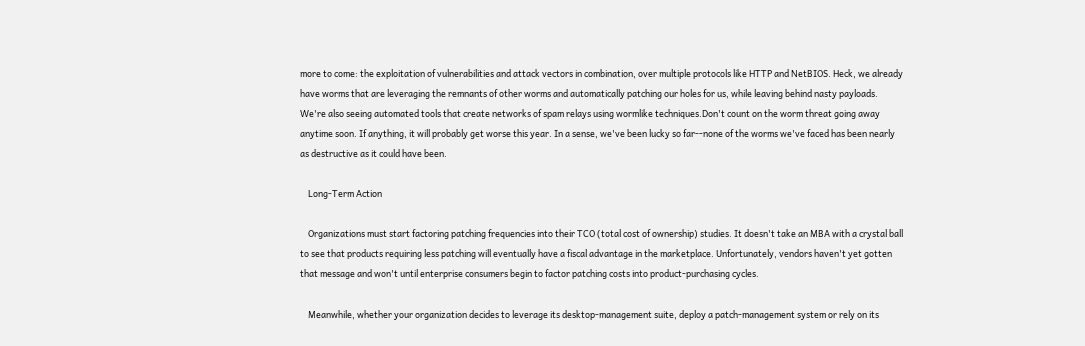more to come: the exploitation of vulnerabilities and attack vectors in combination, over multiple protocols like HTTP and NetBIOS. Heck, we already have worms that are leveraging the remnants of other worms and automatically patching our holes for us, while leaving behind nasty payloads. We're also seeing automated tools that create networks of spam relays using wormlike techniques.Don't count on the worm threat going away anytime soon. If anything, it will probably get worse this year. In a sense, we've been lucky so far--none of the worms we've faced has been nearly as destructive as it could have been.

    Long-Term Action

    Organizations must start factoring patching frequencies into their TCO (total cost of ownership) studies. It doesn't take an MBA with a crystal ball to see that products requiring less patching will eventually have a fiscal advantage in the marketplace. Unfortunately, vendors haven't yet gotten that message and won't until enterprise consumers begin to factor patching costs into product-purchasing cycles.

    Meanwhile, whether your organization decides to leverage its desktop-management suite, deploy a patch-management system or rely on its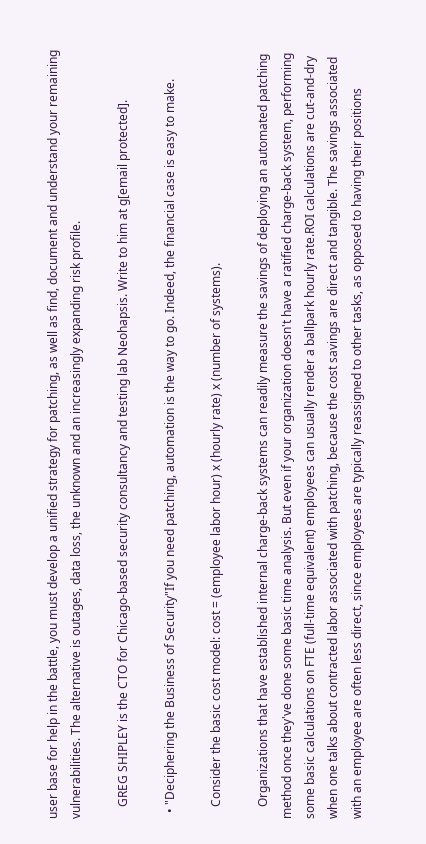user base for help in the battle, you must develop a unified strategy for patching, as well as find, document and understand your remaining vulnerabilities. The alternative is outages, data loss, the unknown and an increasingly expanding risk profile.

    GREG SHIPLEY is the CTO for Chicago-based security consultancy and testing lab Neohapsis. Write to him at g[email protected].

  • "Deciphering the Business of Security"If you need patching, automation is the way to go. Indeed, the financial case is easy to make.

    Consider the basic cost model: cost = (employee labor hour) x (hourly rate) x (number of systems).

    Organizations that have established internal charge-back systems can readily measure the savings of deploying an automated patching method once they've done some basic time analysis. But even if your organization doesn't have a ratified charge-back system, performing some basic calculations on FTE (full-time equivalent) employees can usually render a ballpark hourly rate.ROI calculations are cut-and-dry when one talks about contracted labor associated with patching, because the cost savings are direct and tangible. The savings associated with an employee are often less direct, since employees are typically reassigned to other tasks, as opposed to having their positions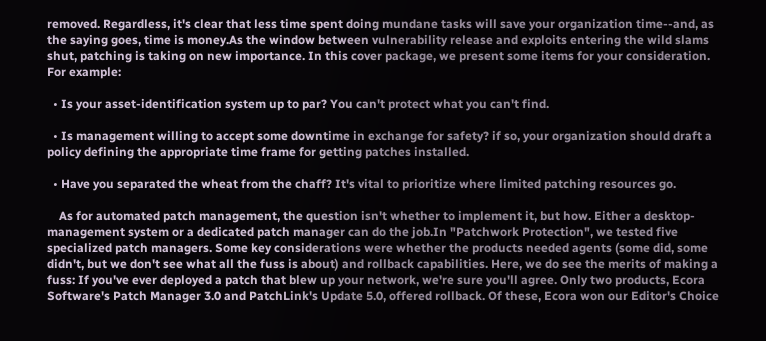removed. Regardless, it's clear that less time spent doing mundane tasks will save your organization time--and, as the saying goes, time is money.As the window between vulnerability release and exploits entering the wild slams shut, patching is taking on new importance. In this cover package, we present some items for your consideration. For example:

  • Is your asset-identification system up to par? You can't protect what you can't find.

  • Is management willing to accept some downtime in exchange for safety? if so, your organization should draft a policy defining the appropriate time frame for getting patches installed.

  • Have you separated the wheat from the chaff? It's vital to prioritize where limited patching resources go.

    As for automated patch management, the question isn't whether to implement it, but how. Either a desktop-management system or a dedicated patch manager can do the job.In "Patchwork Protection", we tested five specialized patch managers. Some key considerations were whether the products needed agents (some did, some didn't, but we don't see what all the fuss is about) and rollback capabilities. Here, we do see the merits of making a fuss: If you've ever deployed a patch that blew up your network, we're sure you'll agree. Only two products, Ecora Software's Patch Manager 3.0 and PatchLink's Update 5.0, offered rollback. Of these, Ecora won our Editor's Choice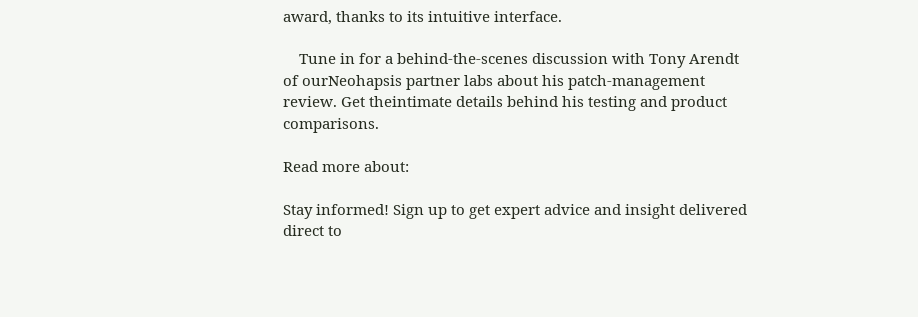award, thanks to its intuitive interface.

    Tune in for a behind-the-scenes discussion with Tony Arendt of ourNeohapsis partner labs about his patch-management review. Get theintimate details behind his testing and product comparisons.

Read more about:

Stay informed! Sign up to get expert advice and insight delivered direct to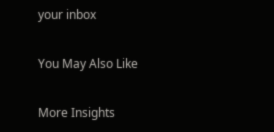your inbox

You May Also Like

More Insights